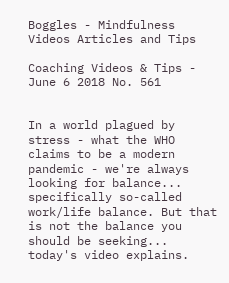Boggles - Mindfulness Videos Articles and Tips

Coaching Videos & Tips - June 6 2018 No. 561


In a world plagued by stress - what the WHO claims to be a modern pandemic - we're always looking for balance... specifically so-called work/life balance. But that is not the balance you should be seeking... today's video explains.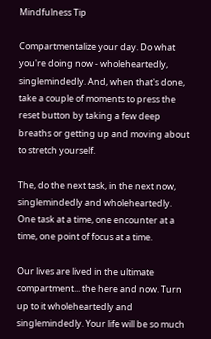Mindfulness Tip

Compartmentalize your day. Do what you're doing now - wholeheartedly, singlemindedly. And, when that's done, take a couple of moments to press the reset button by taking a few deep breaths or getting up and moving about to stretch yourself.

The, do the next task, in the next now, singlemindedly and wholeheartedly. One task at a time, one encounter at a time, one point of focus at a time.

Our lives are lived in the ultimate compartment... the here and now. Turn up to it wholeheartedly and singlemindedly. Your life will be so much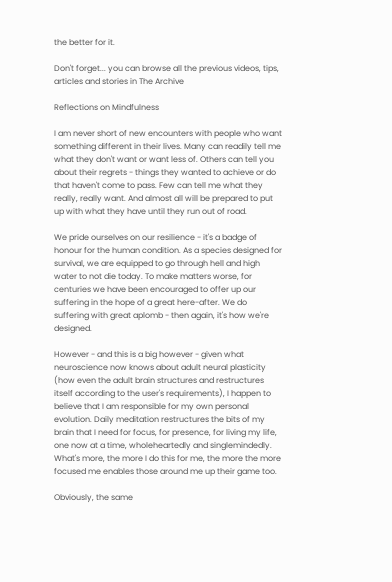the better for it.

Don't forget... you can browse all the previous videos, tips, articles and stories in The Archive

Reflections on Mindfulness

I am never short of new encounters with people who want something different in their lives. Many can readily tell me what they don't want or want less of. Others can tell you about their regrets - things they wanted to achieve or do that haven't come to pass. Few can tell me what they really, really want. And almost all will be prepared to put up with what they have until they run out of road.

We pride ourselves on our resilience - it's a badge of honour for the human condition. As a species designed for survival, we are equipped to go through hell and high water to not die today. To make matters worse, for centuries we have been encouraged to offer up our suffering in the hope of a great here-after. We do suffering with great aplomb - then again, it's how we're designed.

However - and this is a big however - given what neuroscience now knows about adult neural plasticity (how even the adult brain structures and restructures itself according to the user's requirements), I happen to believe that I am responsible for my own personal evolution. Daily meditation restructures the bits of my brain that I need for focus, for presence, for living my life, one now at a time, wholeheartedly and singlemindedly. What's more, the more I do this for me, the more the more focused me enables those around me up their game too.

Obviously, the same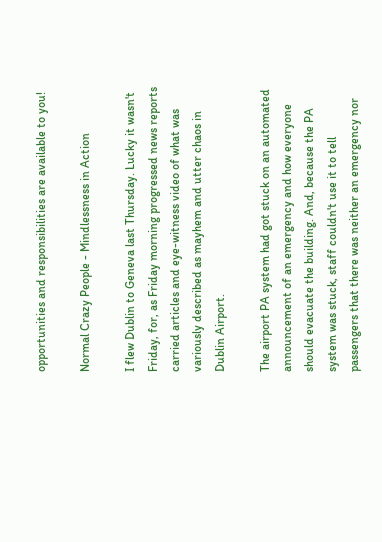opportunities and responsibilities are available to you!

Normal Crazy People - Mindlessness in Action

I flew Dublin to Geneva last Thursday. Lucky it wasn't Friday, for, as Friday morning progressed news reports carried articles and eye-witness video of what was variously described as mayhem and utter chaos in Dublin Airport.

The airport PA system had got stuck on an automated announcement of an emergency and how everyone should evacuate the building. And, because the PA system was stuck, staff couldn't use it to tell passengers that there was neither an emergency nor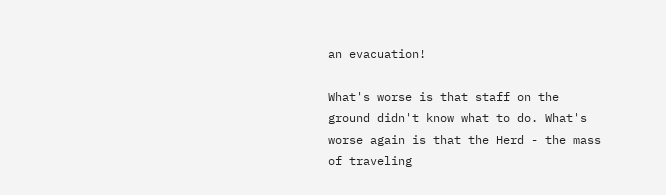an evacuation!

What's worse is that staff on the ground didn't know what to do. What's worse again is that the Herd - the mass of traveling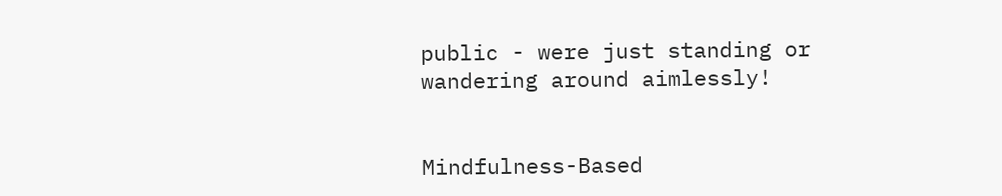public - were just standing or wandering around aimlessly!


Mindfulness-Based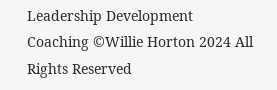Leadership Development Coaching ©Willie Horton 2024 All Rights Reserved